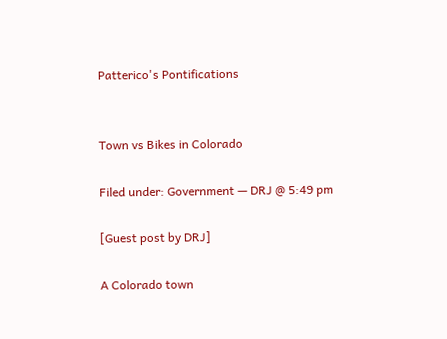Patterico's Pontifications


Town vs Bikes in Colorado

Filed under: Government — DRJ @ 5:49 pm

[Guest post by DRJ]

A Colorado town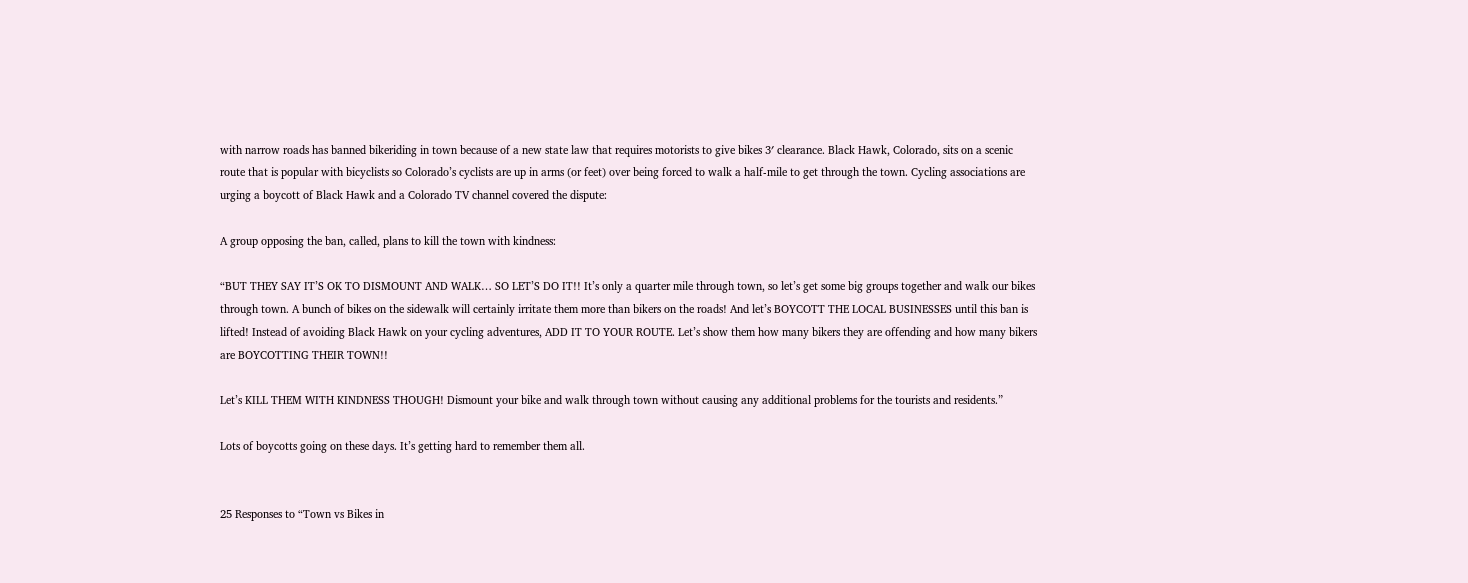with narrow roads has banned bikeriding in town because of a new state law that requires motorists to give bikes 3′ clearance. Black Hawk, Colorado, sits on a scenic route that is popular with bicyclists so Colorado’s cyclists are up in arms (or feet) over being forced to walk a half-mile to get through the town. Cycling associations are urging a boycott of Black Hawk and a Colorado TV channel covered the dispute:

A group opposing the ban, called, plans to kill the town with kindness:

“BUT THEY SAY IT’S OK TO DISMOUNT AND WALK… SO LET’S DO IT!! It’s only a quarter mile through town, so let’s get some big groups together and walk our bikes through town. A bunch of bikes on the sidewalk will certainly irritate them more than bikers on the roads! And let’s BOYCOTT THE LOCAL BUSINESSES until this ban is lifted! Instead of avoiding Black Hawk on your cycling adventures, ADD IT TO YOUR ROUTE. Let’s show them how many bikers they are offending and how many bikers are BOYCOTTING THEIR TOWN!!

Let’s KILL THEM WITH KINDNESS THOUGH! Dismount your bike and walk through town without causing any additional problems for the tourists and residents.”

Lots of boycotts going on these days. It’s getting hard to remember them all.


25 Responses to “Town vs Bikes in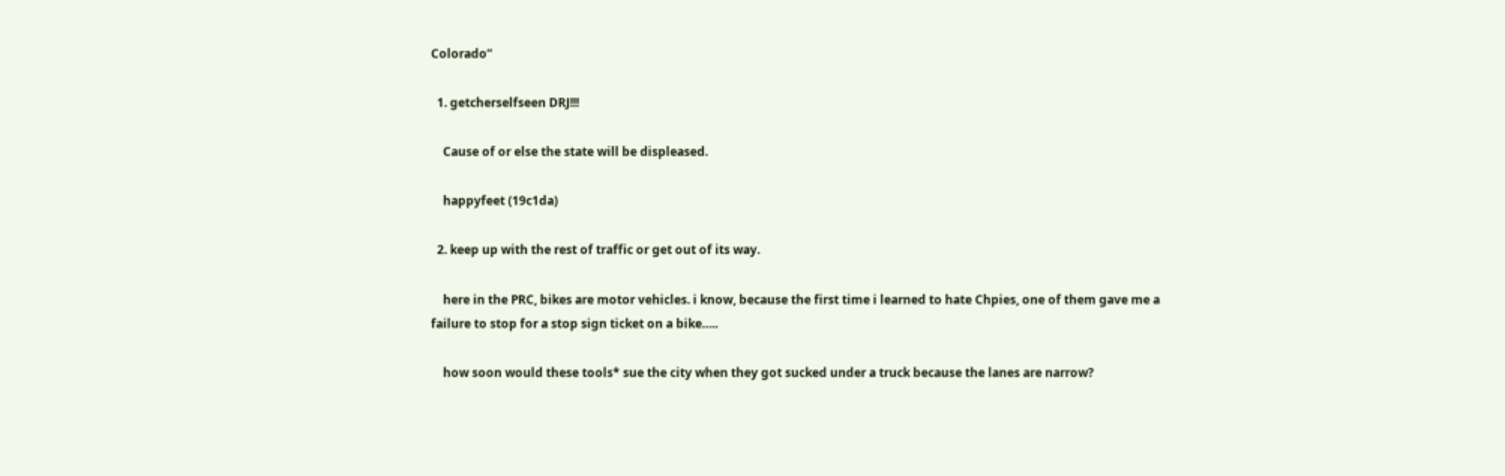Colorado”

  1. getcherselfseen DRJ!!!

    Cause of or else the state will be displeased.

    happyfeet (19c1da)

  2. keep up with the rest of traffic or get out of its way.

    here in the PRC, bikes are motor vehicles. i know, because the first time i learned to hate Chpies, one of them gave me a failure to stop for a stop sign ticket on a bike…..

    how soon would these tools* sue the city when they got sucked under a truck because the lanes are narrow?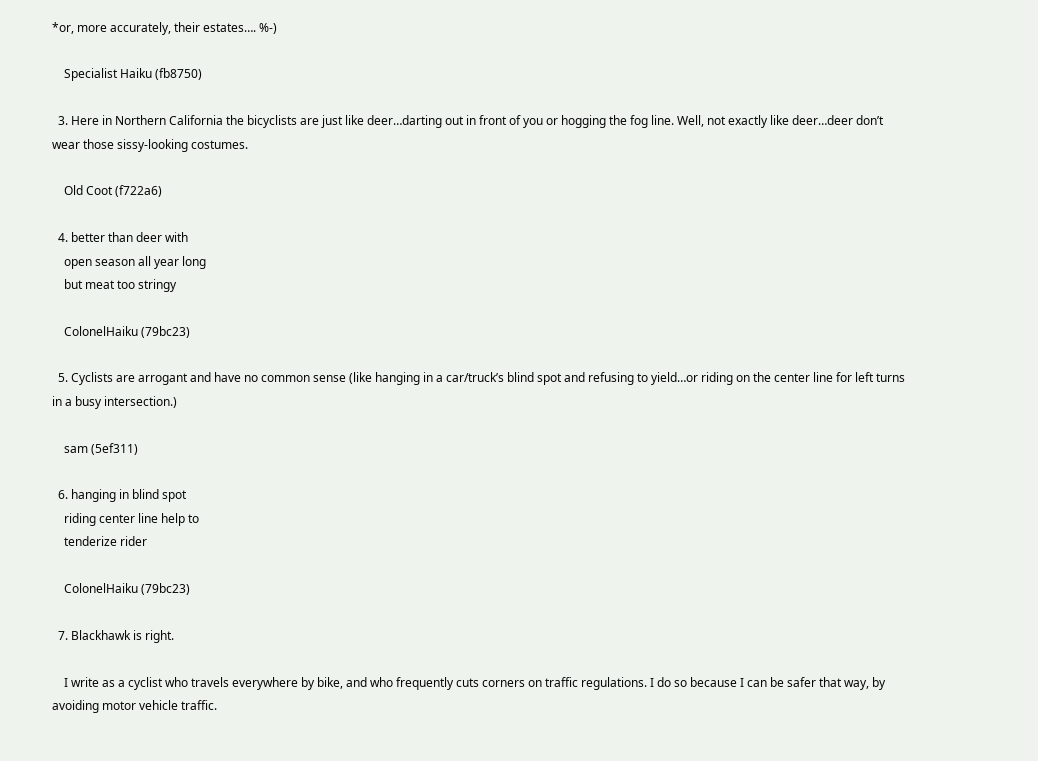*or, more accurately, their estates…. %-)

    Specialist Haiku (fb8750)

  3. Here in Northern California the bicyclists are just like deer…darting out in front of you or hogging the fog line. Well, not exactly like deer…deer don’t wear those sissy-looking costumes.

    Old Coot (f722a6)

  4. better than deer with
    open season all year long
    but meat too stringy

    ColonelHaiku (79bc23)

  5. Cyclists are arrogant and have no common sense (like hanging in a car/truck’s blind spot and refusing to yield…or riding on the center line for left turns in a busy intersection.)

    sam (5ef311)

  6. hanging in blind spot
    riding center line help to
    tenderize rider

    ColonelHaiku (79bc23)

  7. Blackhawk is right.

    I write as a cyclist who travels everywhere by bike, and who frequently cuts corners on traffic regulations. I do so because I can be safer that way, by avoiding motor vehicle traffic.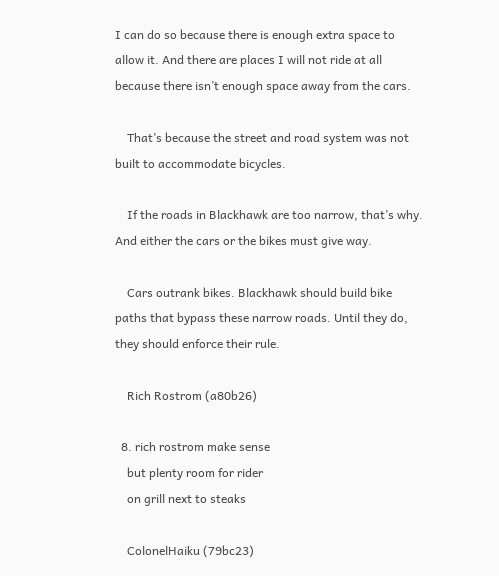I can do so because there is enough extra space to allow it. And there are places I will not ride at all because there isn’t enough space away from the cars.

    That’s because the street and road system was not built to accommodate bicycles.

    If the roads in Blackhawk are too narrow, that’s why. And either the cars or the bikes must give way.

    Cars outrank bikes. Blackhawk should build bike paths that bypass these narrow roads. Until they do, they should enforce their rule.

    Rich Rostrom (a80b26)

  8. rich rostrom make sense
    but plenty room for rider
    on grill next to steaks

    ColonelHaiku (79bc23)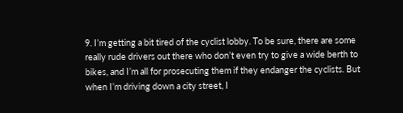9. I’m getting a bit tired of the cyclist lobby. To be sure, there are some really rude drivers out there who don’t even try to give a wide berth to bikes, and I’m all for prosecuting them if they endanger the cyclists. But when I’m driving down a city street, I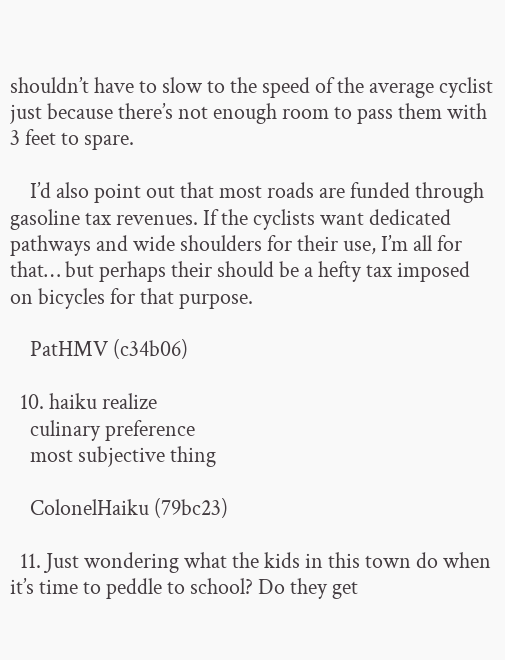shouldn’t have to slow to the speed of the average cyclist just because there’s not enough room to pass them with 3 feet to spare.

    I’d also point out that most roads are funded through gasoline tax revenues. If the cyclists want dedicated pathways and wide shoulders for their use, I’m all for that… but perhaps their should be a hefty tax imposed on bicycles for that purpose.

    PatHMV (c34b06)

  10. haiku realize
    culinary preference
    most subjective thing

    ColonelHaiku (79bc23)

  11. Just wondering what the kids in this town do when it’s time to peddle to school? Do they get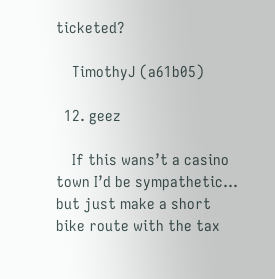ticketed?

    TimothyJ (a61b05)

  12. geez

    If this wans’t a casino town I’d be sympathetic… but just make a short bike route with the tax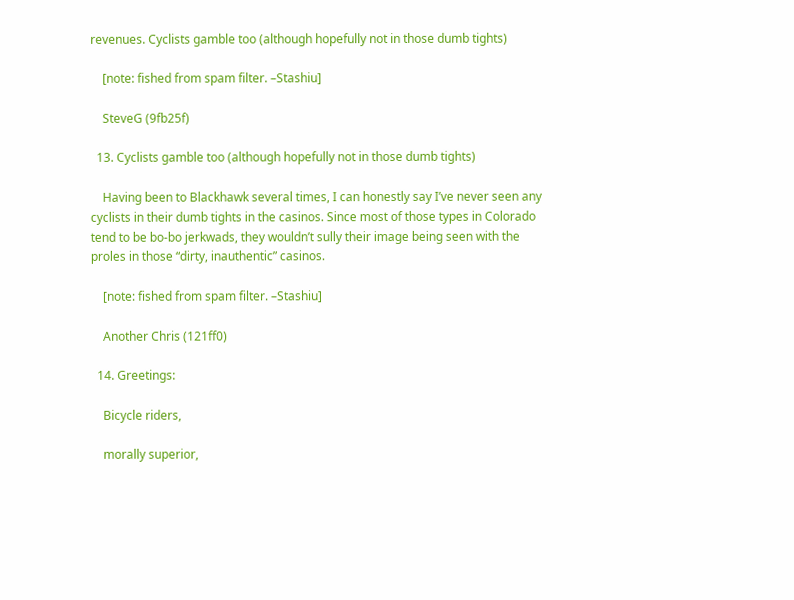revenues. Cyclists gamble too (although hopefully not in those dumb tights)

    [note: fished from spam filter. –Stashiu]

    SteveG (9fb25f)

  13. Cyclists gamble too (although hopefully not in those dumb tights)

    Having been to Blackhawk several times, I can honestly say I’ve never seen any cyclists in their dumb tights in the casinos. Since most of those types in Colorado tend to be bo-bo jerkwads, they wouldn’t sully their image being seen with the proles in those “dirty, inauthentic” casinos.

    [note: fished from spam filter. –Stashiu]

    Another Chris (121ff0)

  14. Greetings:

    Bicycle riders,

    morally superior,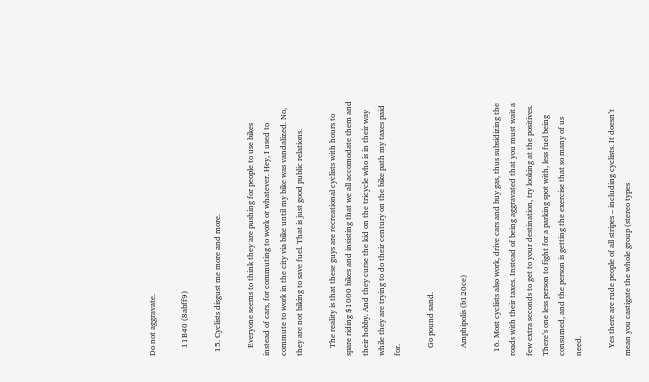Do not aggravate.

    11B40 (8abff9)

  15. Cyclists disgust me more and more.

    Everyone seems to think they are pushing for people to use bikes instead of cars, for commuting to work or whatever. Hey, I used to commute to work in the city via bike until my bike was vandalized. No, they are not biking to save fuel. That is just good public relations.

    The reality is that these guys are recreational cyclists with hours to spare riding $1000 bikes and insisting that we all accomodate them and their hobby. And they curse the kid on the tricycle who is in their way while they are trying to do their century on the bike path my taxes paid for.

    Go pound sand.

    Amphipolis (b120ce)

  16. Most cyclists also work, drive cars and buy gas, thus subsidizing the roads with their taxes. Instead of being aggravated that you must wait a few extra seconds to get to your destination, try looking at the positives. There’s one less person to fight for a parking spot with, less fuel being consumed, and the person is getting the exercise that so many of us need.

    Yes there are rude people of all stripes – including cyclists. It doesn’t mean you castigate the whole group (stereo types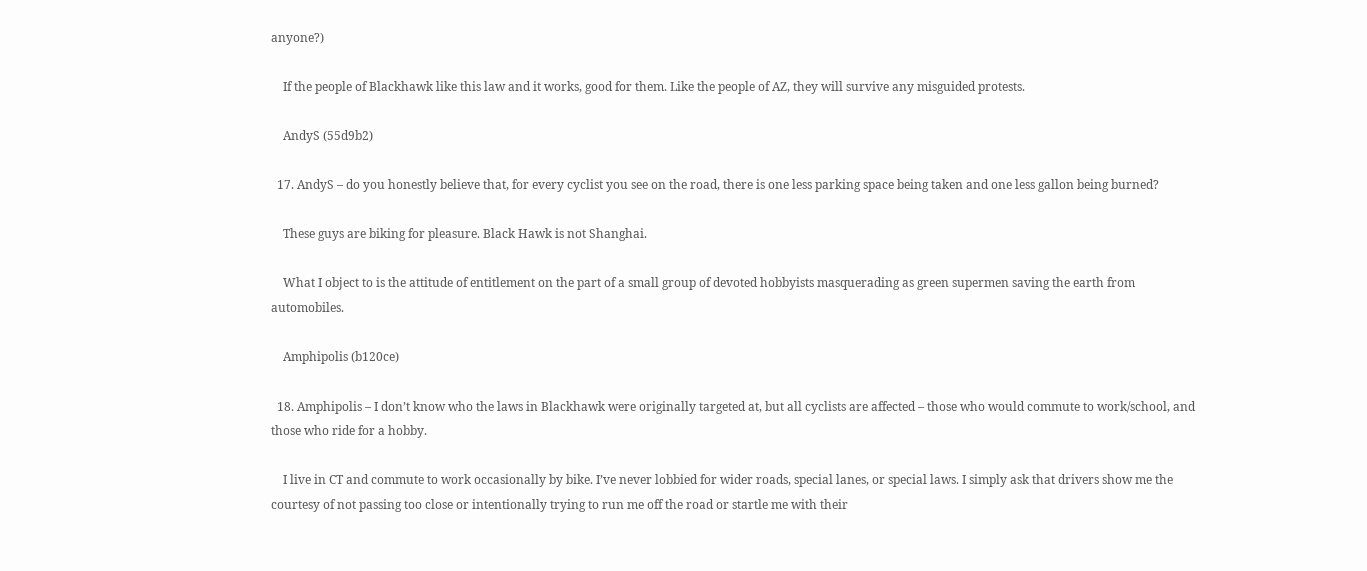anyone?)

    If the people of Blackhawk like this law and it works, good for them. Like the people of AZ, they will survive any misguided protests.

    AndyS (55d9b2)

  17. AndyS – do you honestly believe that, for every cyclist you see on the road, there is one less parking space being taken and one less gallon being burned?

    These guys are biking for pleasure. Black Hawk is not Shanghai.

    What I object to is the attitude of entitlement on the part of a small group of devoted hobbyists masquerading as green supermen saving the earth from automobiles.

    Amphipolis (b120ce)

  18. Amphipolis – I don’t know who the laws in Blackhawk were originally targeted at, but all cyclists are affected – those who would commute to work/school, and those who ride for a hobby.

    I live in CT and commute to work occasionally by bike. I’ve never lobbied for wider roads, special lanes, or special laws. I simply ask that drivers show me the courtesy of not passing too close or intentionally trying to run me off the road or startle me with their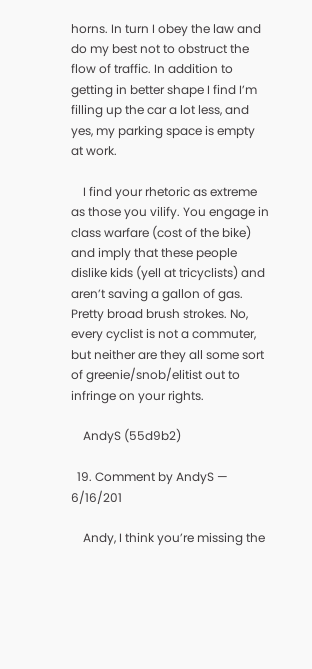horns. In turn I obey the law and do my best not to obstruct the flow of traffic. In addition to getting in better shape I find I’m filling up the car a lot less, and yes, my parking space is empty at work.

    I find your rhetoric as extreme as those you vilify. You engage in class warfare (cost of the bike) and imply that these people dislike kids (yell at tricyclists) and aren’t saving a gallon of gas. Pretty broad brush strokes. No, every cyclist is not a commuter, but neither are they all some sort of greenie/snob/elitist out to infringe on your rights.

    AndyS (55d9b2)

  19. Comment by AndyS — 6/16/201

    Andy, I think you’re missing the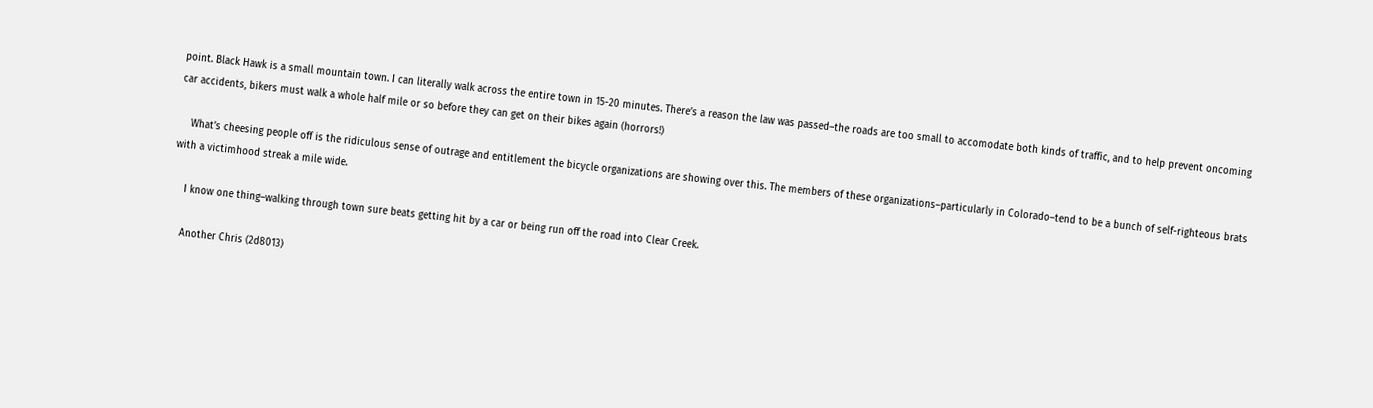point. Black Hawk is a small mountain town. I can literally walk across the entire town in 15-20 minutes. There’s a reason the law was passed–the roads are too small to accomodate both kinds of traffic, and to help prevent oncoming car accidents, bikers must walk a whole half mile or so before they can get on their bikes again (horrors!)

    What’s cheesing people off is the ridiculous sense of outrage and entitlement the bicycle organizations are showing over this. The members of these organizations–particularly in Colorado–tend to be a bunch of self-righteous brats with a victimhood streak a mile wide.

    I know one thing–walking through town sure beats getting hit by a car or being run off the road into Clear Creek.

    Another Chris (2d8013)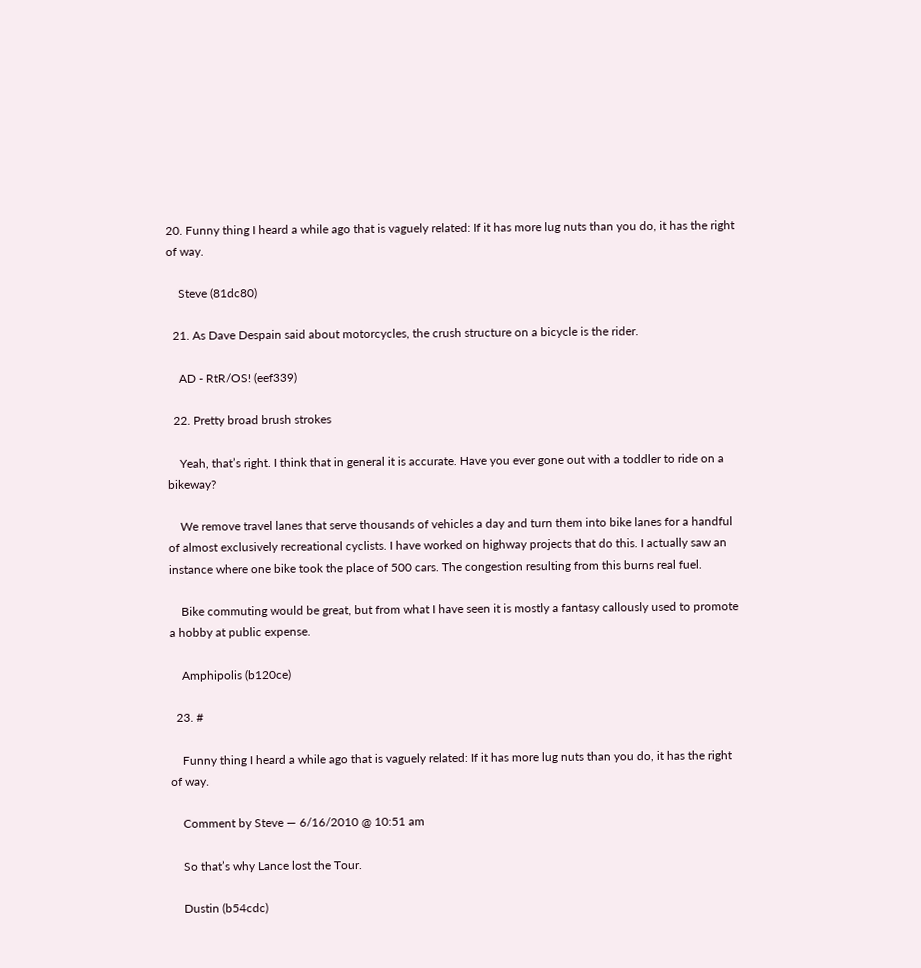20. Funny thing I heard a while ago that is vaguely related: If it has more lug nuts than you do, it has the right of way.

    Steve (81dc80)

  21. As Dave Despain said about motorcycles, the crush structure on a bicycle is the rider.

    AD - RtR/OS! (eef339)

  22. Pretty broad brush strokes

    Yeah, that’s right. I think that in general it is accurate. Have you ever gone out with a toddler to ride on a bikeway?

    We remove travel lanes that serve thousands of vehicles a day and turn them into bike lanes for a handful of almost exclusively recreational cyclists. I have worked on highway projects that do this. I actually saw an instance where one bike took the place of 500 cars. The congestion resulting from this burns real fuel.

    Bike commuting would be great, but from what I have seen it is mostly a fantasy callously used to promote a hobby at public expense.

    Amphipolis (b120ce)

  23. #

    Funny thing I heard a while ago that is vaguely related: If it has more lug nuts than you do, it has the right of way.

    Comment by Steve — 6/16/2010 @ 10:51 am

    So that’s why Lance lost the Tour.

    Dustin (b54cdc)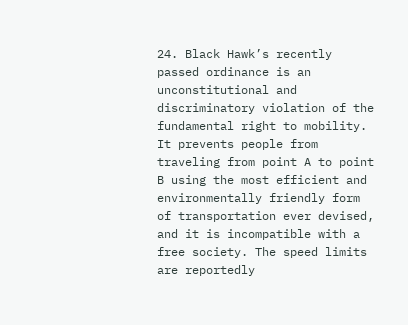24. Black Hawk’s recently passed ordinance is an unconstitutional and discriminatory violation of the fundamental right to mobility. It prevents people from traveling from point A to point B using the most efficient and environmentally friendly form of transportation ever devised, and it is incompatible with a free society. The speed limits are reportedly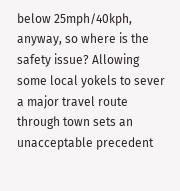below 25mph/40kph, anyway, so where is the safety issue? Allowing some local yokels to sever a major travel route through town sets an unacceptable precedent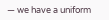— we have a uniform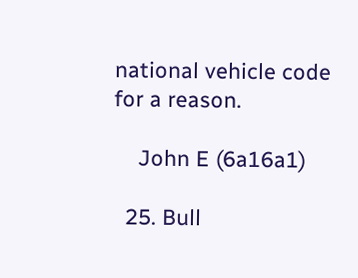national vehicle code for a reason.

    John E (6a16a1)

  25. Bull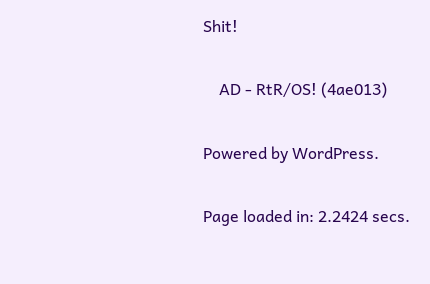Shit!

    AD - RtR/OS! (4ae013)

Powered by WordPress.

Page loaded in: 2.2424 secs.